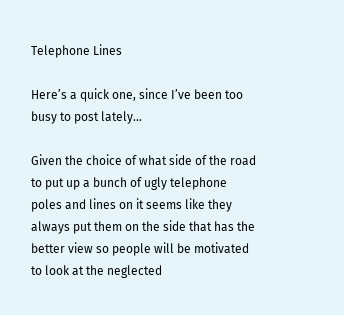Telephone Lines

Here’s a quick one, since I’ve been too busy to post lately…

Given the choice of what side of the road to put up a bunch of ugly telephone poles and lines on it seems like they always put them on the side that has the better view so people will be motivated to look at the neglected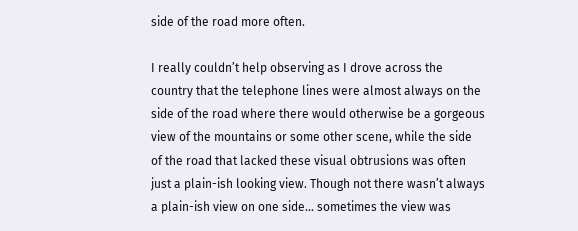side of the road more often.

I really couldn’t help observing as I drove across the country that the telephone lines were almost always on the side of the road where there would otherwise be a gorgeous view of the mountains or some other scene, while the side of the road that lacked these visual obtrusions was often just a plain-ish looking view. Though not there wasn’t always a plain-ish view on one side… sometimes the view was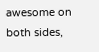awesome on both sides,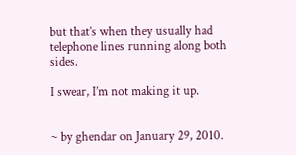but that’s when they usually had telephone lines running along both sides.

I swear, I’m not making it up.


~ by ghendar on January 29, 2010.